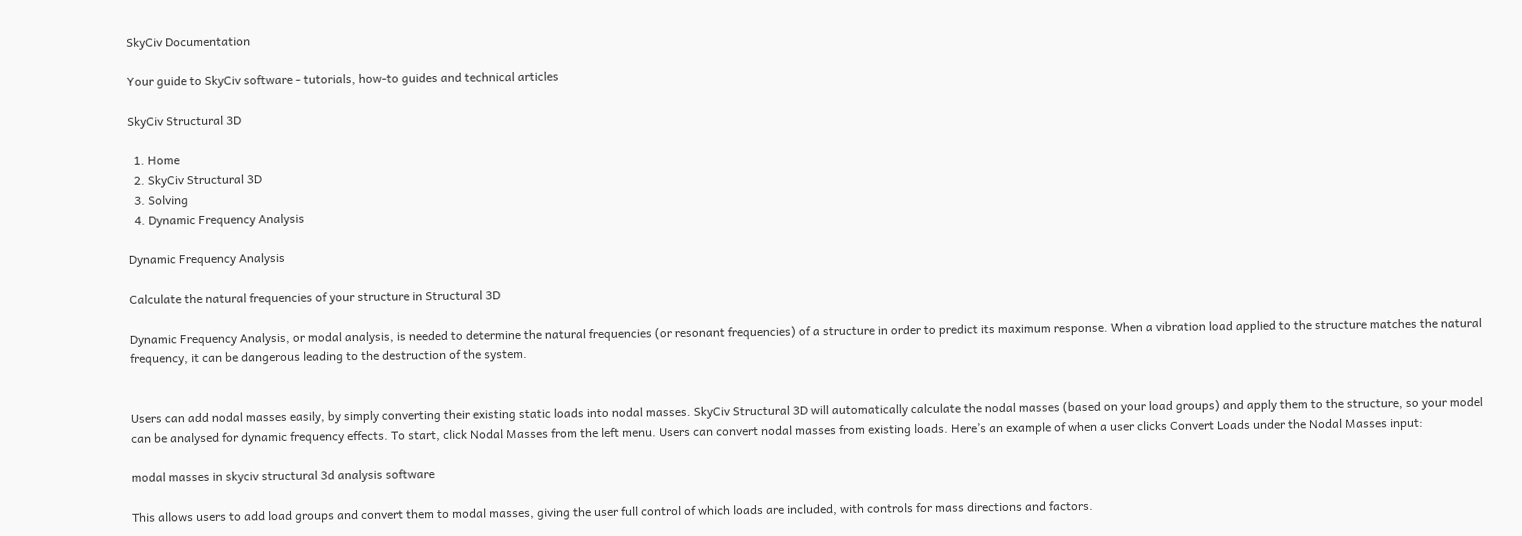SkyCiv Documentation

Your guide to SkyCiv software - tutorials, how-to guides and technical articles

SkyCiv Structural 3D

  1. Home
  2. SkyCiv Structural 3D
  3. Solving
  4. Dynamic Frequency Analysis

Dynamic Frequency Analysis

Calculate the natural frequencies of your structure in Structural 3D

Dynamic Frequency Analysis, or modal analysis, is needed to determine the natural frequencies (or resonant frequencies) of a structure in order to predict its maximum response. When a vibration load applied to the structure matches the natural frequency, it can be dangerous leading to the destruction of the system.


Users can add nodal masses easily, by simply converting their existing static loads into nodal masses. SkyCiv Structural 3D will automatically calculate the nodal masses (based on your load groups) and apply them to the structure, so your model can be analysed for dynamic frequency effects. To start, click Nodal Masses from the left menu. Users can convert nodal masses from existing loads. Here’s an example of when a user clicks Convert Loads under the Nodal Masses input:

modal masses in skyciv structural 3d analysis software

This allows users to add load groups and convert them to modal masses, giving the user full control of which loads are included, with controls for mass directions and factors.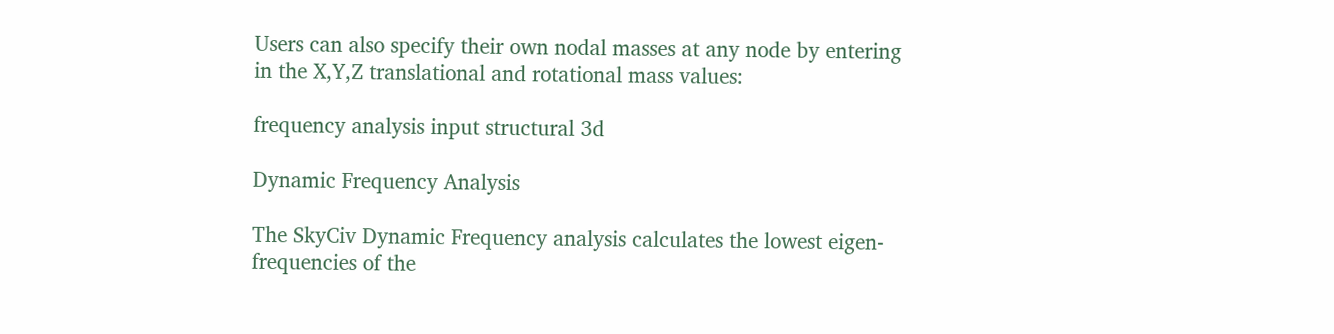Users can also specify their own nodal masses at any node by entering in the X,Y,Z translational and rotational mass values:

frequency analysis input structural 3d

Dynamic Frequency Analysis

The SkyCiv Dynamic Frequency analysis calculates the lowest eigen-frequencies of the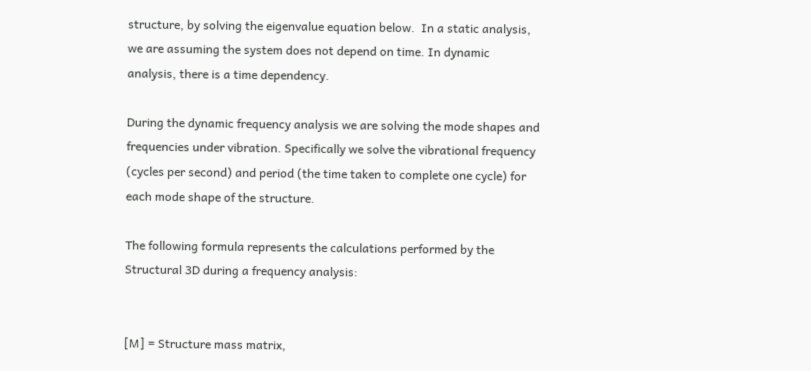structure, by solving the eigenvalue equation below.  In a static analysis, we are assuming the system does not depend on time. In dynamic analysis, there is a time dependency.

During the dynamic frequency analysis we are solving the mode shapes and frequencies under vibration. Specifically we solve the vibrational frequency (cycles per second) and period (the time taken to complete one cycle) for each mode shape of the structure.

The following formula represents the calculations performed by the Structural 3D during a frequency analysis:


[M] = Structure mass matrix,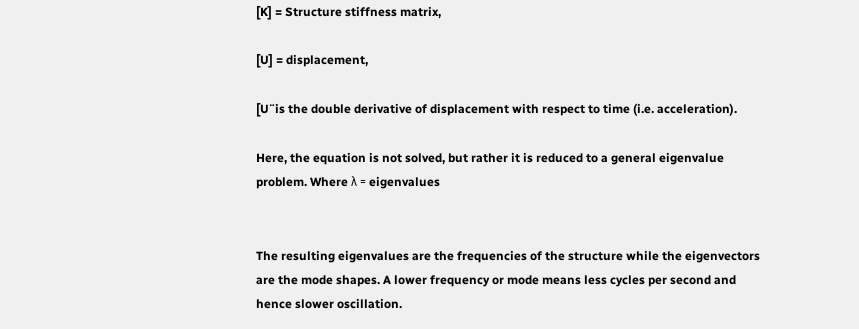[K] = Structure stiffness matrix,

[U] = displacement,

[U¨is the double derivative of displacement with respect to time (i.e. acceleration).

Here, the equation is not solved, but rather it is reduced to a general eigenvalue problem. Where λ = eigenvalues


The resulting eigenvalues are the frequencies of the structure while the eigenvectors are the mode shapes. A lower frequency or mode means less cycles per second and hence slower oscillation.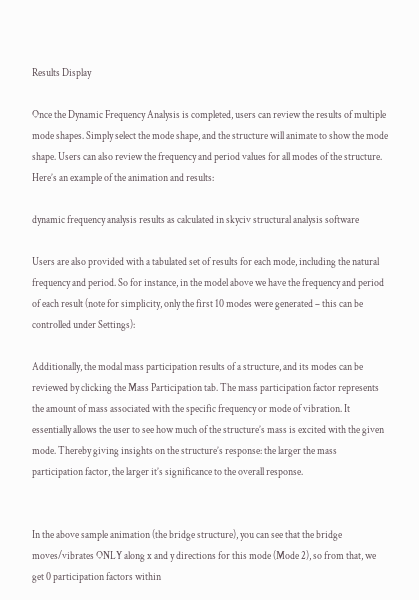Results Display

Once the Dynamic Frequency Analysis is completed, users can review the results of multiple mode shapes. Simply select the mode shape, and the structure will animate to show the mode shape. Users can also review the frequency and period values for all modes of the structure. Here’s an example of the animation and results:

dynamic frequency analysis results as calculated in skyciv structural analysis software

Users are also provided with a tabulated set of results for each mode, including the natural frequency and period. So for instance, in the model above we have the frequency and period of each result (note for simplicity, only the first 10 modes were generated – this can be controlled under Settings):

Additionally, the modal mass participation results of a structure, and its modes can be reviewed by clicking the Mass Participation tab. The mass participation factor represents the amount of mass associated with the specific frequency or mode of vibration. It essentially allows the user to see how much of the structure’s mass is excited with the given mode. Thereby giving insights on the structure’s response: the larger the mass participation factor, the larger it’s significance to the overall response.


In the above sample animation (the bridge structure), you can see that the bridge moves/vibrates ONLY along x and y directions for this mode (Mode 2), so from that, we get 0 participation factors within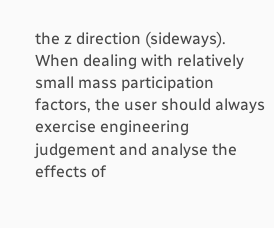the z direction (sideways). When dealing with relatively small mass participation factors, the user should always exercise engineering judgement and analyse the effects of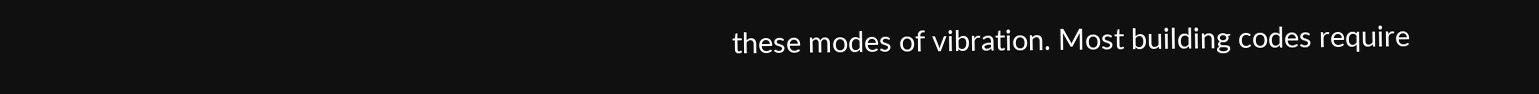these modes of vibration. Most building codes require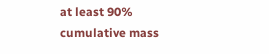at least 90% cumulative mass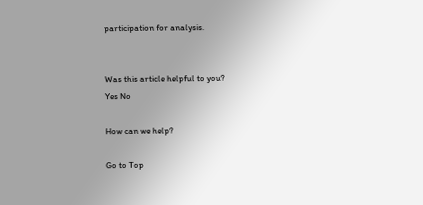participation for analysis.


Was this article helpful to you?
Yes No

How can we help?

Go to Top